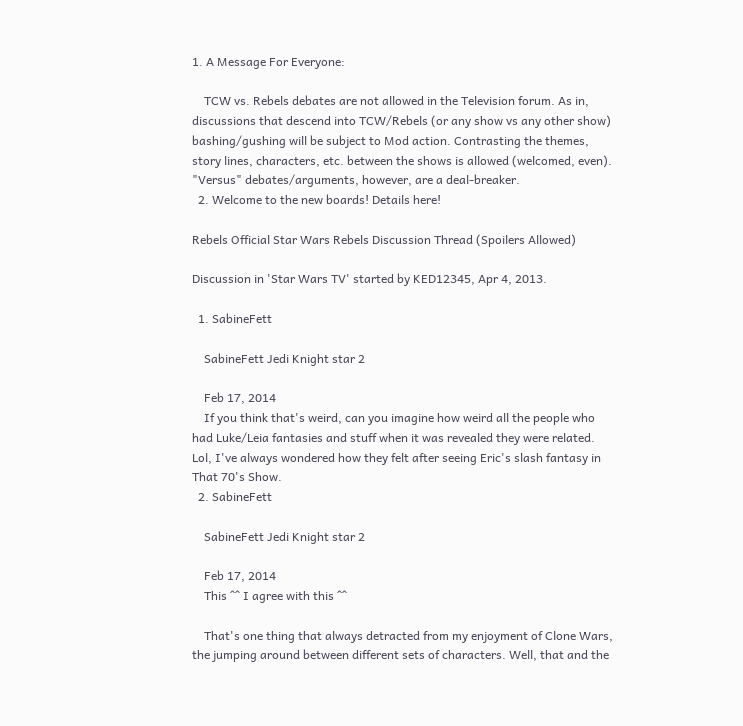1. A Message For Everyone:

    TCW vs. Rebels debates are not allowed in the Television forum. As in, discussions that descend into TCW/Rebels (or any show vs any other show) bashing/gushing will be subject to Mod action. Contrasting the themes, story lines, characters, etc. between the shows is allowed (welcomed, even). "Versus" debates/arguments, however, are a deal-breaker.
  2. Welcome to the new boards! Details here!

Rebels Official Star Wars Rebels Discussion Thread (Spoilers Allowed)

Discussion in 'Star Wars TV' started by KED12345, Apr 4, 2013.

  1. SabineFett

    SabineFett Jedi Knight star 2

    Feb 17, 2014
    If you think that's weird, can you imagine how weird all the people who had Luke/Leia fantasies and stuff when it was revealed they were related. Lol, I've always wondered how they felt after seeing Eric's slash fantasy in That 70's Show.
  2. SabineFett

    SabineFett Jedi Knight star 2

    Feb 17, 2014
    This ^^ I agree with this ^^

    That's one thing that always detracted from my enjoyment of Clone Wars, the jumping around between different sets of characters. Well, that and the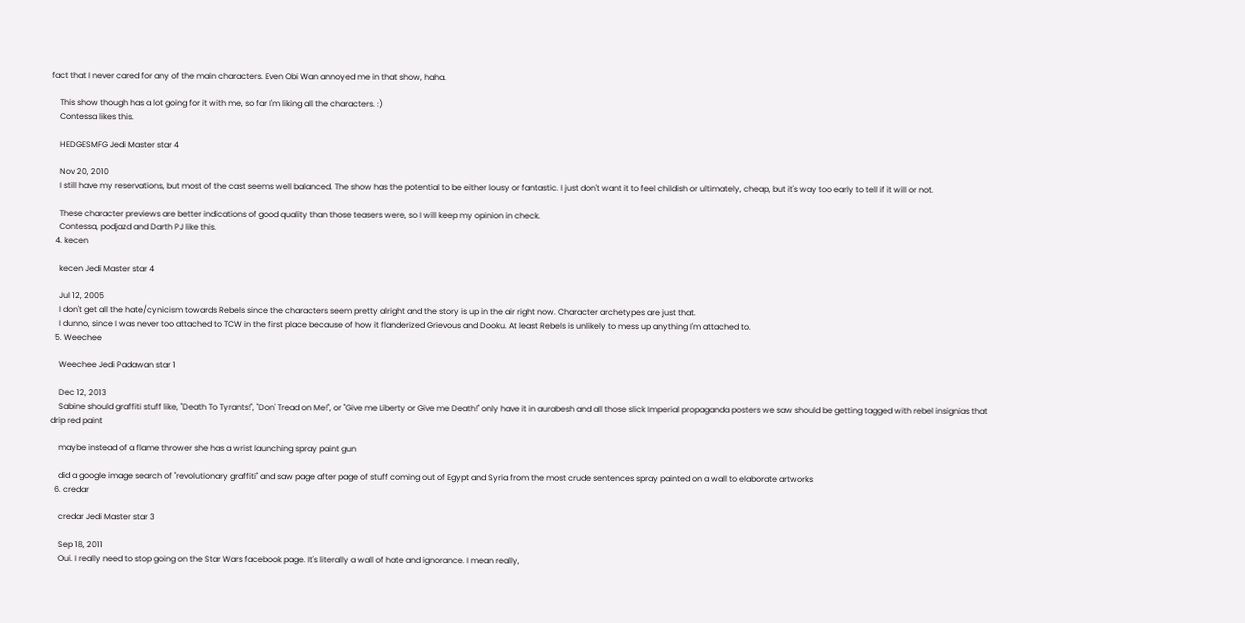fact that I never cared for any of the main characters. Even Obi Wan annoyed me in that show, haha.

    This show though has a lot going for it with me, so far I'm liking all the characters. :)
    Contessa likes this.

    HEDGESMFG Jedi Master star 4

    Nov 20, 2010
    I still have my reservations, but most of the cast seems well balanced. The show has the potential to be either lousy or fantastic. I just don't want it to feel childish or ultimately, cheap, but it's way too early to tell if it will or not.

    These character previews are better indications of good quality than those teasers were, so I will keep my opinion in check.
    Contessa, podjazd and Darth PJ like this.
  4. kecen

    kecen Jedi Master star 4

    Jul 12, 2005
    I don't get all the hate/cynicism towards Rebels since the characters seem pretty alright and the story is up in the air right now. Character archetypes are just that.
    I dunno, since I was never too attached to TCW in the first place because of how it flanderized Grievous and Dooku. At least Rebels is unlikely to mess up anything I'm attached to.
  5. Weechee

    Weechee Jedi Padawan star 1

    Dec 12, 2013
    Sabine should graffiti stuff like, "Death To Tyrants!", "Don' Tread on Me!", or "Give me Liberty or Give me Death!" only have it in aurabesh and all those slick Imperial propaganda posters we saw should be getting tagged with rebel insignias that drip red paint

    maybe instead of a flame thrower she has a wrist launching spray paint gun

    did a google image search of "revolutionary graffiti" and saw page after page of stuff coming out of Egypt and Syria from the most crude sentences spray painted on a wall to elaborate artworks
  6. credar

    credar Jedi Master star 3

    Sep 18, 2011
    Oui. I really need to stop going on the Star Wars facebook page. It's literally a wall of hate and ignorance. I mean really,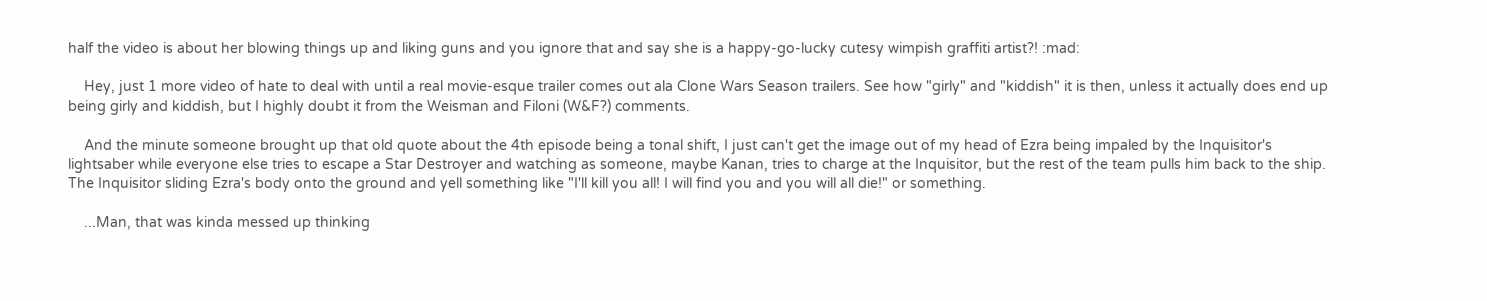half the video is about her blowing things up and liking guns and you ignore that and say she is a happy-go-lucky cutesy wimpish graffiti artist?! :mad:

    Hey, just 1 more video of hate to deal with until a real movie-esque trailer comes out ala Clone Wars Season trailers. See how "girly" and "kiddish" it is then, unless it actually does end up being girly and kiddish, but I highly doubt it from the Weisman and Filoni (W&F?) comments.

    And the minute someone brought up that old quote about the 4th episode being a tonal shift, I just can't get the image out of my head of Ezra being impaled by the Inquisitor's lightsaber while everyone else tries to escape a Star Destroyer and watching as someone, maybe Kanan, tries to charge at the Inquisitor, but the rest of the team pulls him back to the ship. The Inquisitor sliding Ezra's body onto the ground and yell something like "I'll kill you all! I will find you and you will all die!" or something.

    ...Man, that was kinda messed up thinking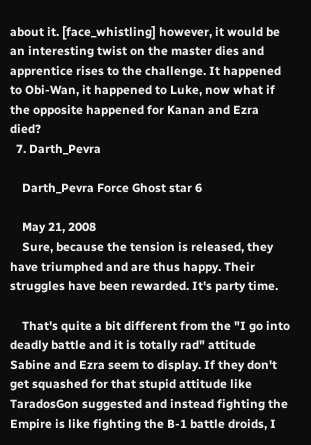about it. [face_whistling] however, it would be an interesting twist on the master dies and apprentice rises to the challenge. It happened to Obi-Wan, it happened to Luke, now what if the opposite happened for Kanan and Ezra died?
  7. Darth_Pevra

    Darth_Pevra Force Ghost star 6

    May 21, 2008
    Sure, because the tension is released, they have triumphed and are thus happy. Their struggles have been rewarded. It's party time.

    That's quite a bit different from the "I go into deadly battle and it is totally rad" attitude Sabine and Ezra seem to display. If they don't get squashed for that stupid attitude like TaradosGon suggested and instead fighting the Empire is like fighting the B-1 battle droids, I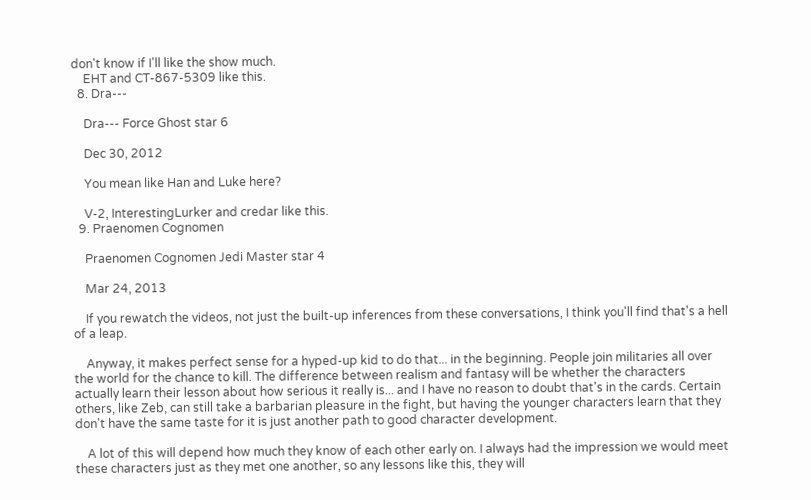don't know if I'll like the show much.
    EHT and CT-867-5309 like this.
  8. Dra---

    Dra--- Force Ghost star 6

    Dec 30, 2012

    You mean like Han and Luke here?

    V-2, InterestingLurker and credar like this.
  9. Praenomen Cognomen

    Praenomen Cognomen Jedi Master star 4

    Mar 24, 2013

    If you rewatch the videos, not just the built-up inferences from these conversations, I think you'll find that's a hell of a leap.

    Anyway, it makes perfect sense for a hyped-up kid to do that... in the beginning. People join militaries all over the world for the chance to kill. The difference between realism and fantasy will be whether the characters actually learn their lesson about how serious it really is... and I have no reason to doubt that's in the cards. Certain others, like Zeb, can still take a barbarian pleasure in the fight, but having the younger characters learn that they don't have the same taste for it is just another path to good character development.

    A lot of this will depend how much they know of each other early on. I always had the impression we would meet these characters just as they met one another, so any lessons like this, they will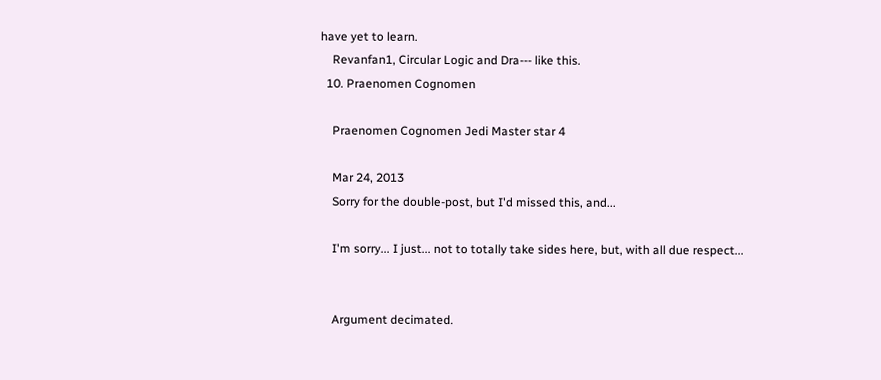have yet to learn.
    Revanfan1, Circular Logic and Dra--- like this.
  10. Praenomen Cognomen

    Praenomen Cognomen Jedi Master star 4

    Mar 24, 2013
    Sorry for the double-post, but I'd missed this, and...

    I'm sorry... I just... not to totally take sides here, but, with all due respect...


    Argument decimated.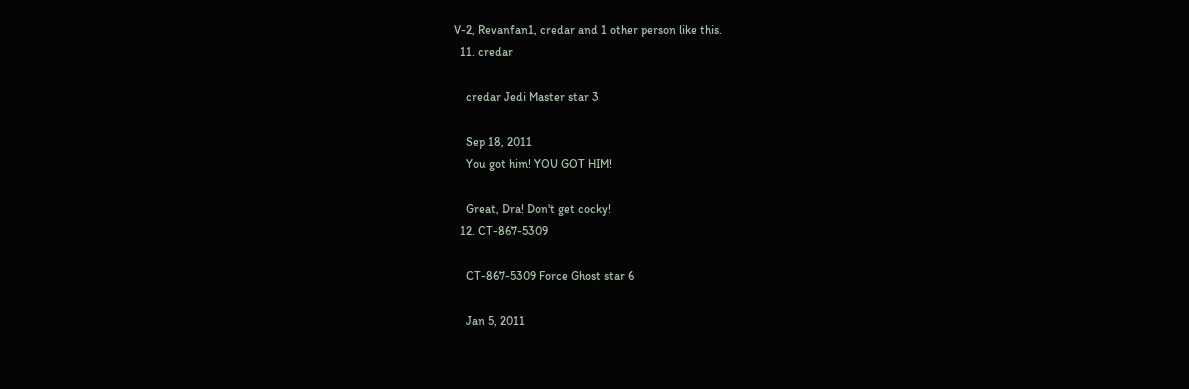V-2, Revanfan1, credar and 1 other person like this.
  11. credar

    credar Jedi Master star 3

    Sep 18, 2011
    You got him! YOU GOT HIM!

    Great, Dra! Don't get cocky!
  12. CT-867-5309

    CT-867-5309 Force Ghost star 6

    Jan 5, 2011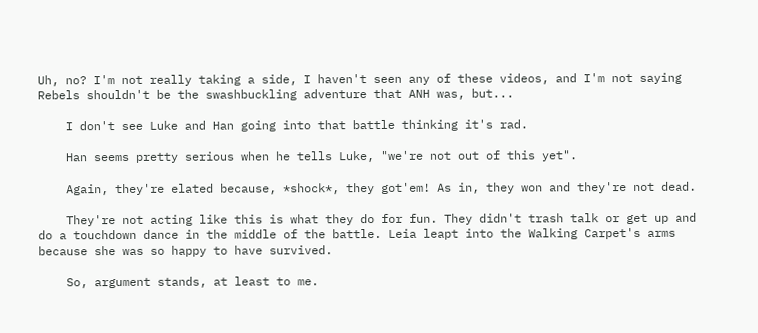Uh, no? I'm not really taking a side, I haven't seen any of these videos, and I'm not saying Rebels shouldn't be the swashbuckling adventure that ANH was, but...

    I don't see Luke and Han going into that battle thinking it's rad.

    Han seems pretty serious when he tells Luke, "we're not out of this yet".

    Again, they're elated because, *shock*, they got'em! As in, they won and they're not dead.

    They're not acting like this is what they do for fun. They didn't trash talk or get up and do a touchdown dance in the middle of the battle. Leia leapt into the Walking Carpet's arms because she was so happy to have survived.

    So, argument stands, at least to me.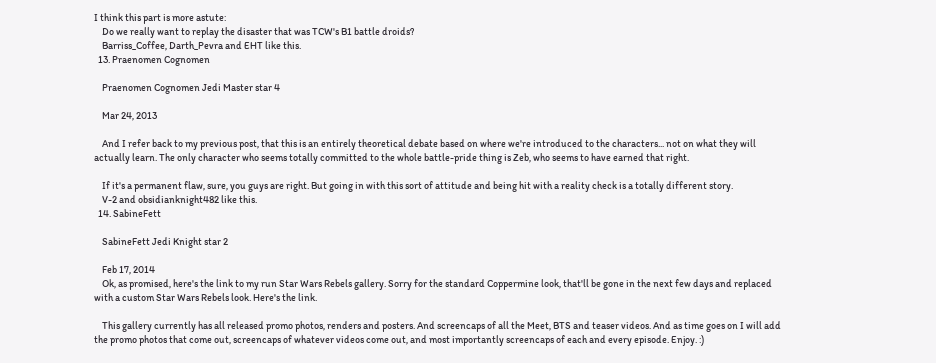I think this part is more astute:
    Do we really want to replay the disaster that was TCW's B1 battle droids?
    Barriss_Coffee, Darth_Pevra and EHT like this.
  13. Praenomen Cognomen

    Praenomen Cognomen Jedi Master star 4

    Mar 24, 2013

    And I refer back to my previous post, that this is an entirely theoretical debate based on where we're introduced to the characters... not on what they will actually learn. The only character who seems totally committed to the whole battle-pride thing is Zeb, who seems to have earned that right.

    If it's a permanent flaw, sure, you guys are right. But going in with this sort of attitude and being hit with a reality check is a totally different story.
    V-2 and obsidianknight482 like this.
  14. SabineFett

    SabineFett Jedi Knight star 2

    Feb 17, 2014
    Ok, as promised, here's the link to my run Star Wars Rebels gallery. Sorry for the standard Coppermine look, that'll be gone in the next few days and replaced with a custom Star Wars Rebels look. Here's the link.

    This gallery currently has all released promo photos, renders and posters. And screencaps of all the Meet, BTS and teaser videos. And as time goes on I will add the promo photos that come out, screencaps of whatever videos come out, and most importantly screencaps of each and every episode. Enjoy. :)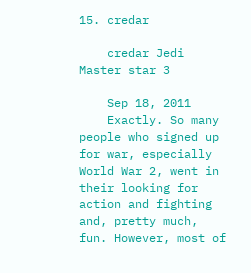15. credar

    credar Jedi Master star 3

    Sep 18, 2011
    Exactly. So many people who signed up for war, especially World War 2, went in their looking for action and fighting and, pretty much, fun. However, most of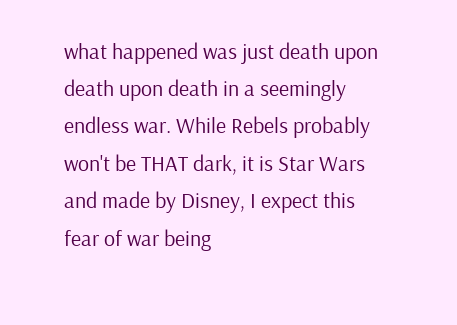what happened was just death upon death upon death in a seemingly endless war. While Rebels probably won't be THAT dark, it is Star Wars and made by Disney, I expect this fear of war being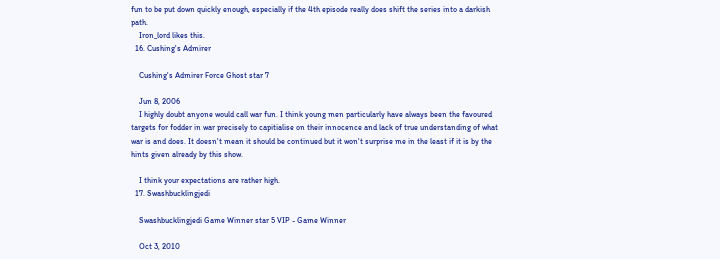fun to be put down quickly enough, especially if the 4th episode really does shift the series into a darkish path.
    Iron_lord likes this.
  16. Cushing's Admirer

    Cushing's Admirer Force Ghost star 7

    Jun 8, 2006
    I highly doubt anyone would call war fun. I think young men particularly have always been the favoured targets for fodder in war precisely to capitialise on their innocence and lack of true understanding of what war is and does. It doesn't mean it should be continued but it won't surprise me in the least if it is by the hints given already by this show.

    I think your expectations are rather high.
  17. Swashbucklingjedi

    Swashbucklingjedi Game Winner star 5 VIP - Game Winner

    Oct 3, 2010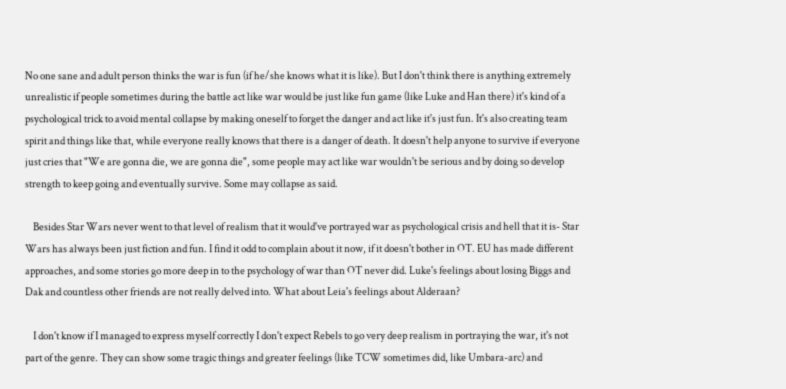No one sane and adult person thinks the war is fun (if he/she knows what it is like). But I don't think there is anything extremely unrealistic if people sometimes during the battle act like war would be just like fun game (like Luke and Han there) it's kind of a psychological trick to avoid mental collapse by making oneself to forget the danger and act like it's just fun. It's also creating team spirit and things like that, while everyone really knows that there is a danger of death. It doesn't help anyone to survive if everyone just cries that "We are gonna die, we are gonna die", some people may act like war wouldn't be serious and by doing so develop strength to keep going and eventually survive. Some may collapse as said.

    Besides Star Wars never went to that level of realism that it would've portrayed war as psychological crisis and hell that it is- Star Wars has always been just fiction and fun. I find it odd to complain about it now, if it doesn't bother in OT. EU has made different approaches, and some stories go more deep in to the psychology of war than OT never did. Luke's feelings about losing Biggs and Dak and countless other friends are not really delved into. What about Leia's feelings about Alderaan?

    I don't know if I managed to express myself correctly I don't expect Rebels to go very deep realism in portraying the war, it's not part of the genre. They can show some tragic things and greater feelings (like TCW sometimes did, like Umbara-arc) and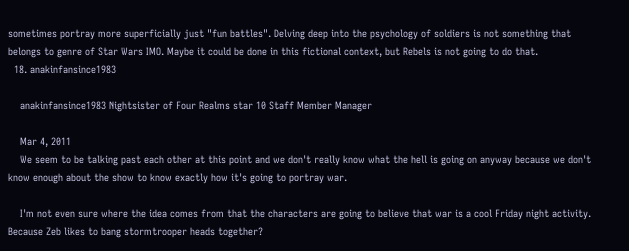sometimes portray more superficially just "fun battles". Delving deep into the psychology of soldiers is not something that belongs to genre of Star Wars IMO. Maybe it could be done in this fictional context, but Rebels is not going to do that.
  18. anakinfansince1983

    anakinfansince1983 Nightsister of Four Realms star 10 Staff Member Manager

    Mar 4, 2011
    We seem to be talking past each other at this point and we don't really know what the hell is going on anyway because we don't know enough about the show to know exactly how it's going to portray war.

    I'm not even sure where the idea comes from that the characters are going to believe that war is a cool Friday night activity. Because Zeb likes to bang stormtrooper heads together?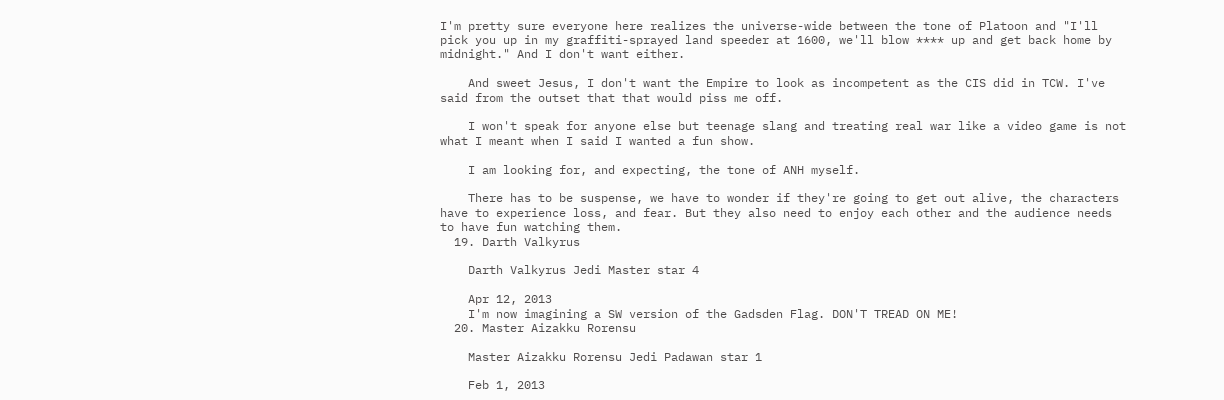I'm pretty sure everyone here realizes the universe-wide between the tone of Platoon and "I'll pick you up in my graffiti-sprayed land speeder at 1600, we'll blow **** up and get back home by midnight." And I don't want either.

    And sweet Jesus, I don't want the Empire to look as incompetent as the CIS did in TCW. I've said from the outset that that would piss me off.

    I won't speak for anyone else but teenage slang and treating real war like a video game is not what I meant when I said I wanted a fun show.

    I am looking for, and expecting, the tone of ANH myself.

    There has to be suspense, we have to wonder if they're going to get out alive, the characters have to experience loss, and fear. But they also need to enjoy each other and the audience needs to have fun watching them.
  19. Darth Valkyrus

    Darth Valkyrus Jedi Master star 4

    Apr 12, 2013
    I'm now imagining a SW version of the Gadsden Flag. DON'T TREAD ON ME!
  20. Master Aizakku Rorensu

    Master Aizakku Rorensu Jedi Padawan star 1

    Feb 1, 2013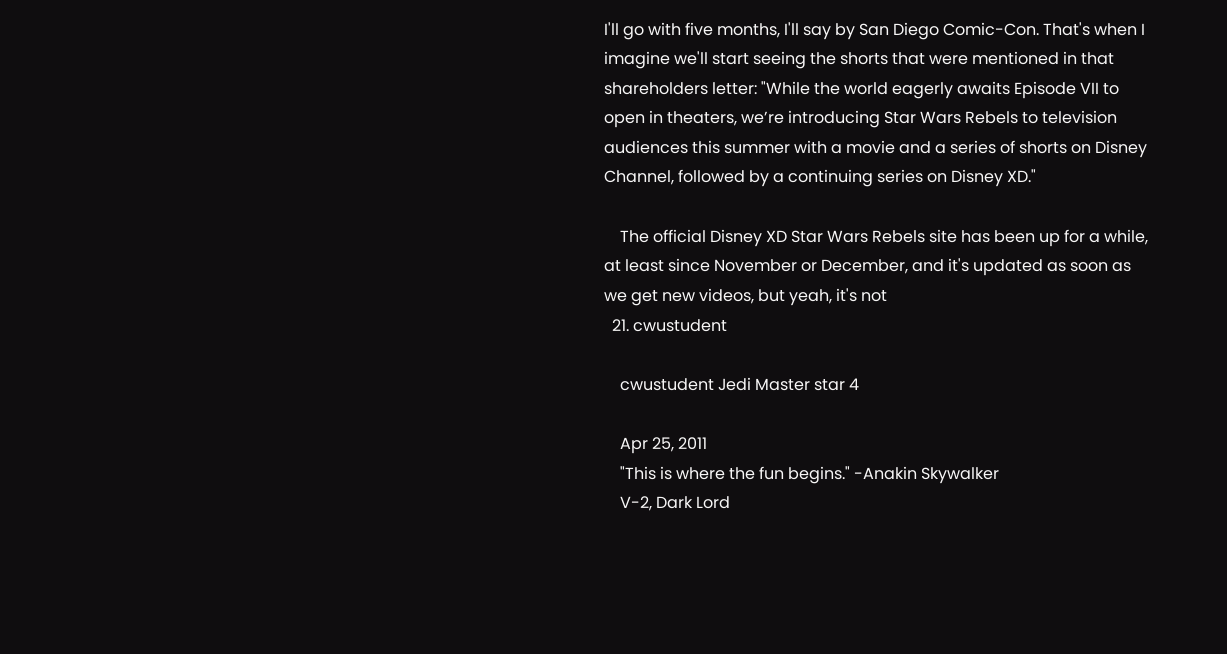I'll go with five months, I'll say by San Diego Comic-Con. That's when I imagine we'll start seeing the shorts that were mentioned in that shareholders letter: "While the world eagerly awaits Episode VII to open in theaters, we’re introducing Star Wars Rebels to television audiences this summer with a movie and a series of shorts on Disney Channel, followed by a continuing series on Disney XD."

    The official Disney XD Star Wars Rebels site has been up for a while, at least since November or December, and it's updated as soon as we get new videos, but yeah, it's not
  21. cwustudent

    cwustudent Jedi Master star 4

    Apr 25, 2011
    "This is where the fun begins." -Anakin Skywalker
    V-2, Dark Lord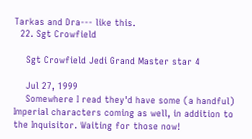Tarkas and Dra--- like this.
  22. Sgt Crowfield

    Sgt Crowfield Jedi Grand Master star 4

    Jul 27, 1999
    Somewhere I read they'd have some (a handful) Imperial characters coming as well, in addition to the Inquisitor. Waiting for those now!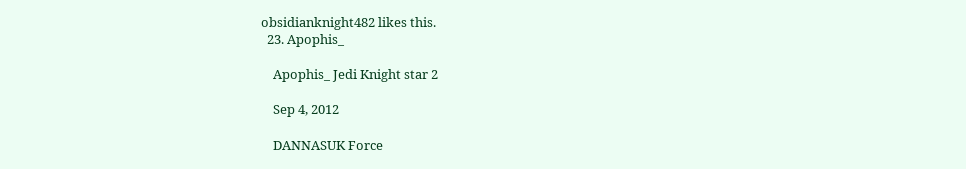obsidianknight482 likes this.
  23. Apophis_

    Apophis_ Jedi Knight star 2

    Sep 4, 2012

    DANNASUK Force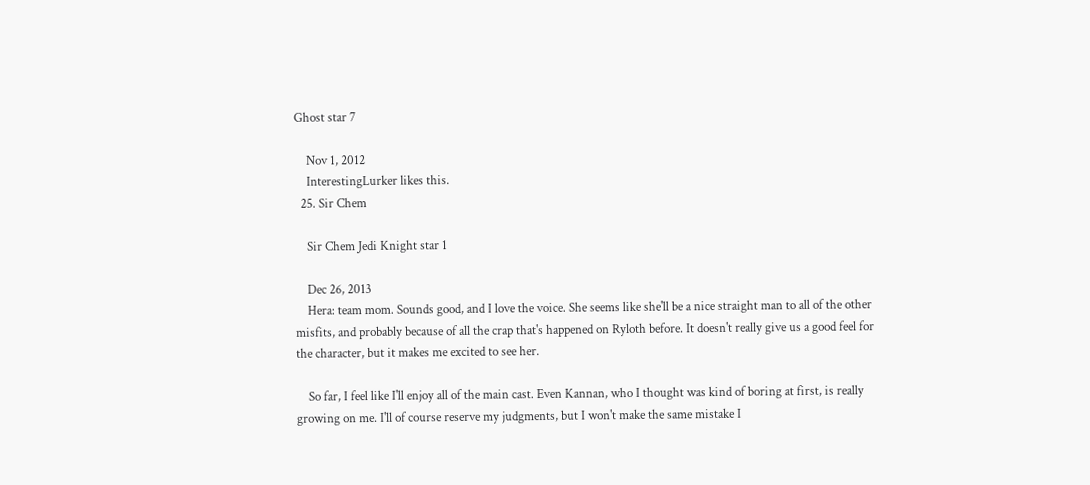Ghost star 7

    Nov 1, 2012
    InterestingLurker likes this.
  25. Sir Chem

    Sir Chem Jedi Knight star 1

    Dec 26, 2013
    Hera: team mom. Sounds good, and I love the voice. She seems like she'll be a nice straight man to all of the other misfits, and probably because of all the crap that's happened on Ryloth before. It doesn't really give us a good feel for the character, but it makes me excited to see her.

    So far, I feel like I'll enjoy all of the main cast. Even Kannan, who I thought was kind of boring at first, is really growing on me. I'll of course reserve my judgments, but I won't make the same mistake I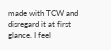made with TCW and disregard it at first glance. I feel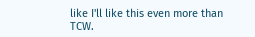like I'll like this even more than TCW.